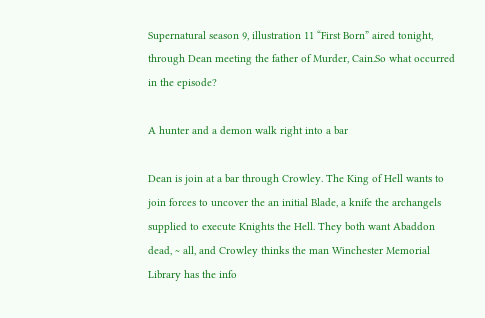Supernatural season 9, illustration 11 “First Born” aired tonight, through Dean meeting the father of Murder, Cain.So what occurred in the episode?

A hunter and a demon walk right into a bar

Dean is join at a bar through Crowley. The King of Hell wants to join forces to uncover the an initial Blade, a knife the archangels supplied to execute Knights the Hell. They both want Abaddon dead, ~ all, and Crowley thinks the man Winchester Memorial Library has the info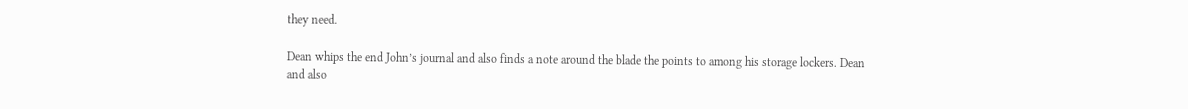they need.

Dean whips the end John’s journal and also finds a note around the blade the points to among his storage lockers. Dean and also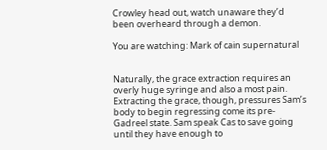Crowley head out, watch unaware they’d been overheard through a demon.

You are watching: Mark of cain supernatural


Naturally, the grace extraction requires an overly huge syringe and also a most pain. Extracting the grace, though, pressures Sam’s body to begin regressing come its pre-Gadreel state. Sam speak Cas to save going until they have enough to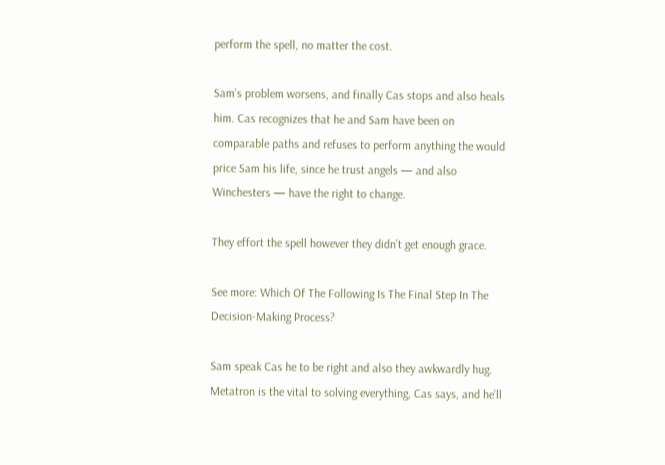perform the spell, no matter the cost.

Sam’s problem worsens, and finally Cas stops and also heals him. Cas recognizes that he and Sam have been on comparable paths and refuses to perform anything the would price Sam his life, since he trust angels — and also Winchesters — have the right to change.

They effort the spell however they didn’t get enough grace.

See more: Which Of The Following Is The Final Step In The Decision-Making Process?

Sam speak Cas he to be right and also they awkwardly hug. Metatron is the vital to solving everything, Cas says, and he’ll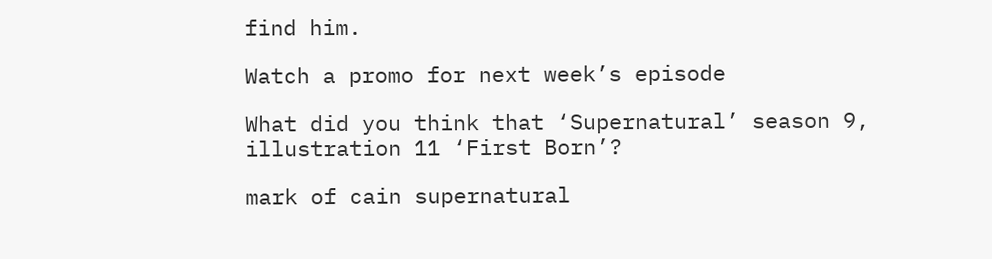find him.

Watch a promo for next week’s episode

What did you think that ‘Supernatural’ season 9, illustration 11 ‘First Born’?

mark of cain supernatural